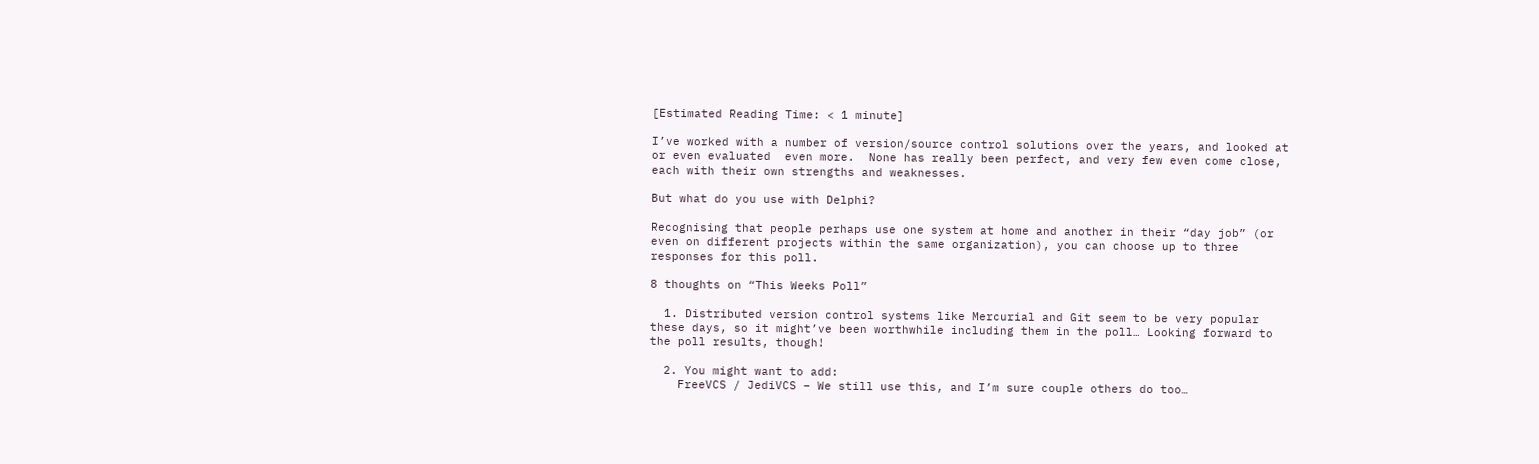[Estimated Reading Time: < 1 minute]

I’ve worked with a number of version/source control solutions over the years, and looked at or even evaluated  even more.  None has really been perfect, and very few even come close, each with their own strengths and weaknesses.

But what do you use with Delphi?

Recognising that people perhaps use one system at home and another in their “day job” (or even on different projects within the same organization), you can choose up to three responses for this poll.

8 thoughts on “This Weeks Poll”

  1. Distributed version control systems like Mercurial and Git seem to be very popular these days, so it might’ve been worthwhile including them in the poll… Looking forward to the poll results, though!

  2. You might want to add:
    FreeVCS / JediVCS – We still use this, and I’m sure couple others do too…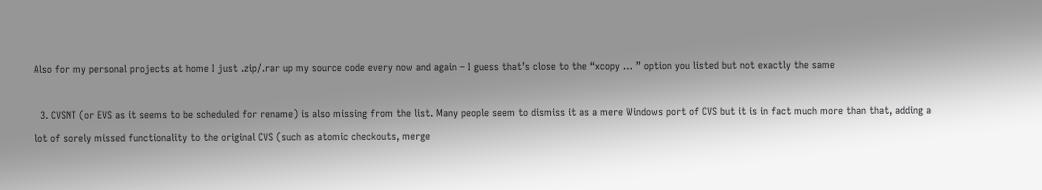Also for my personal projects at home I just .zip/.rar up my source code every now and again – I guess that’s close to the “xcopy … ” option you listed but not exactly the same

  3. CVSNT (or EVS as it seems to be scheduled for rename) is also missing from the list. Many people seem to dismiss it as a mere Windows port of CVS but it is in fact much more than that, adding a lot of sorely missed functionality to the original CVS (such as atomic checkouts, merge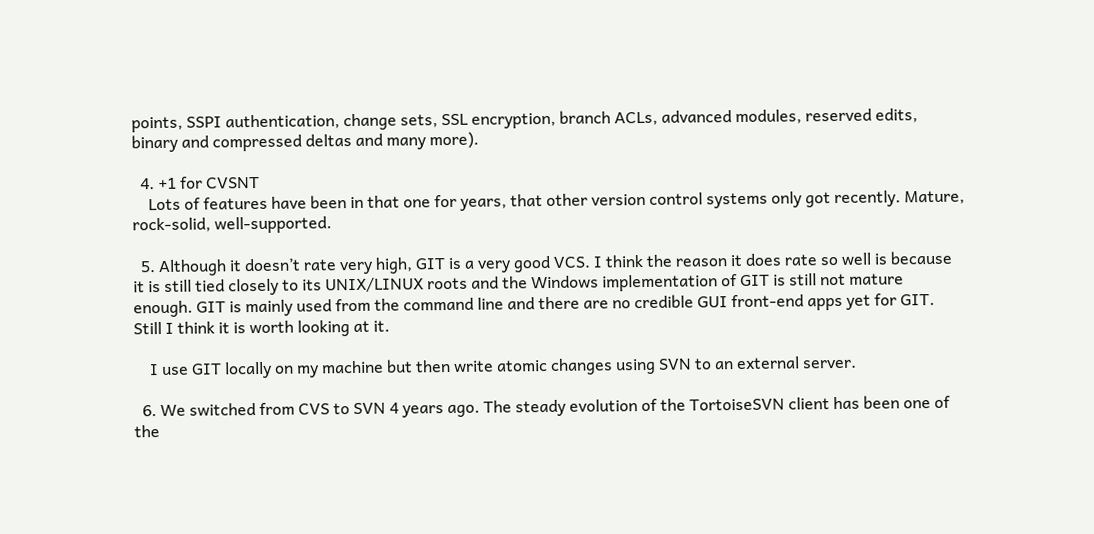points, SSPI authentication, change sets, SSL encryption, branch ACLs, advanced modules, reserved edits, binary and compressed deltas and many more).

  4. +1 for CVSNT
    Lots of features have been in that one for years, that other version control systems only got recently. Mature, rock-solid, well-supported.

  5. Although it doesn’t rate very high, GIT is a very good VCS. I think the reason it does rate so well is because it is still tied closely to its UNIX/LINUX roots and the Windows implementation of GIT is still not mature enough. GIT is mainly used from the command line and there are no credible GUI front-end apps yet for GIT. Still I think it is worth looking at it.

    I use GIT locally on my machine but then write atomic changes using SVN to an external server.

  6. We switched from CVS to SVN 4 years ago. The steady evolution of the TortoiseSVN client has been one of the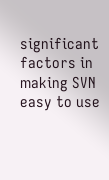significant factors in making SVN easy to use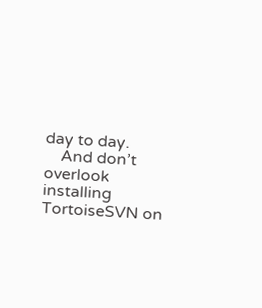day to day.
    And don’t overlook installing TortoiseSVN on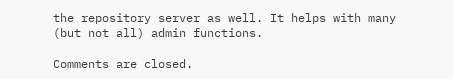the repository server as well. It helps with many (but not all) admin functions.

Comments are closed.